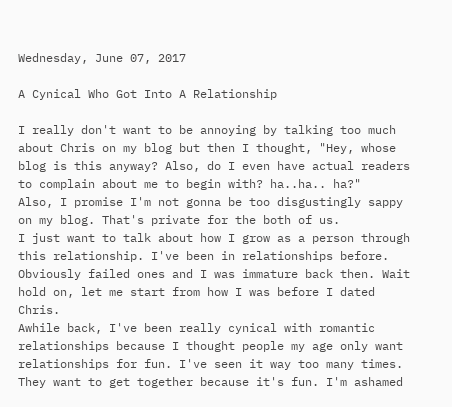Wednesday, June 07, 2017

A Cynical Who Got Into A Relationship

I really don't want to be annoying by talking too much about Chris on my blog but then I thought, "Hey, whose blog is this anyway? Also, do I even have actual readers to complain about me to begin with? ha..ha.. ha?"
Also, I promise I'm not gonna be too disgustingly sappy on my blog. That's private for the both of us.
I just want to talk about how I grow as a person through this relationship. I've been in relationships before. Obviously failed ones and I was immature back then. Wait hold on, let me start from how I was before I dated Chris.
Awhile back, I've been really cynical with romantic relationships because I thought people my age only want relationships for fun. I've seen it way too many times. They want to get together because it's fun. I'm ashamed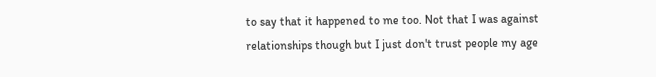to say that it happened to me too. Not that I was against relationships though but I just don't trust people my age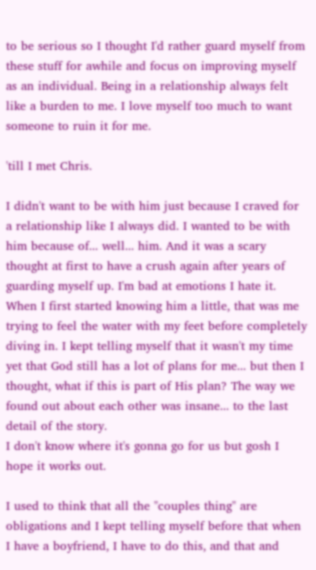to be serious so I thought I'd rather guard myself from these stuff for awhile and focus on improving myself as an individual. Being in a relationship always felt like a burden to me. I love myself too much to want someone to ruin it for me.

'till I met Chris.

I didn't want to be with him just because I craved for a relationship like I always did. I wanted to be with him because of... well... him. And it was a scary thought at first to have a crush again after years of guarding myself up. I'm bad at emotions I hate it. When I first started knowing him a little, that was me trying to feel the water with my feet before completely diving in. I kept telling myself that it wasn't my time yet that God still has a lot of plans for me... but then I thought, what if this is part of His plan? The way we found out about each other was insane... to the last detail of the story.
I don't know where it's gonna go for us but gosh I hope it works out.

I used to think that all the "couples thing" are obligations and I kept telling myself before that when I have a boyfriend, I have to do this, and that and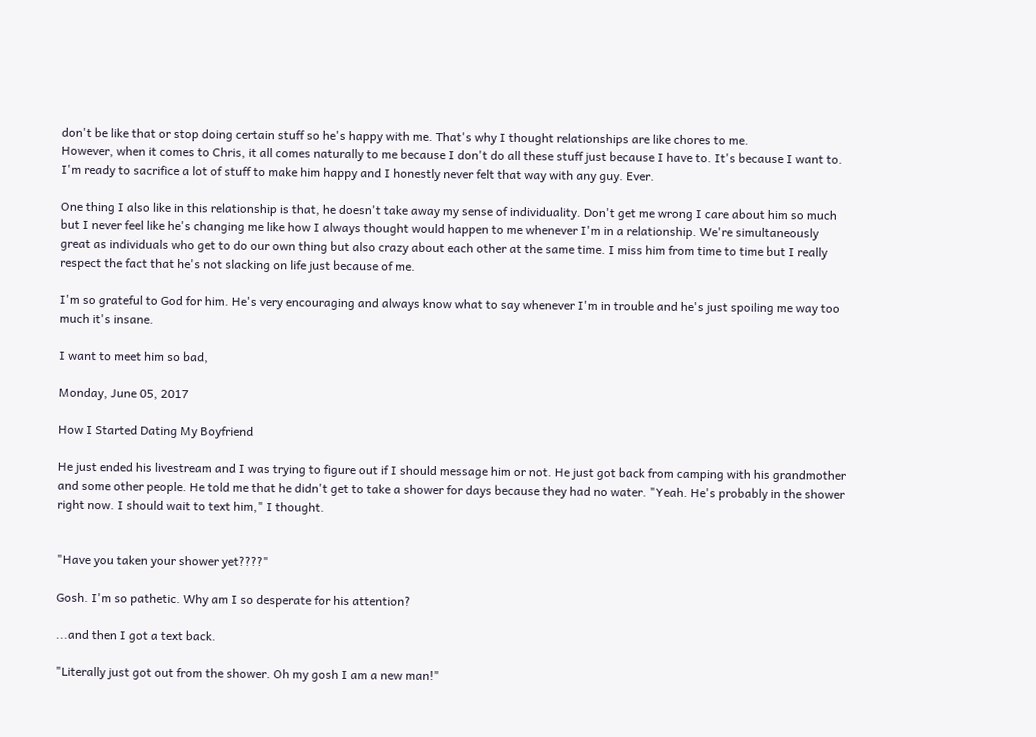don't be like that or stop doing certain stuff so he's happy with me. That's why I thought relationships are like chores to me.
However, when it comes to Chris, it all comes naturally to me because I don't do all these stuff just because I have to. It's because I want to. I'm ready to sacrifice a lot of stuff to make him happy and I honestly never felt that way with any guy. Ever.

One thing I also like in this relationship is that, he doesn't take away my sense of individuality. Don't get me wrong I care about him so much but I never feel like he's changing me like how I always thought would happen to me whenever I'm in a relationship. We're simultaneously great as individuals who get to do our own thing but also crazy about each other at the same time. I miss him from time to time but I really respect the fact that he's not slacking on life just because of me.

I'm so grateful to God for him. He's very encouraging and always know what to say whenever I'm in trouble and he's just spoiling me way too much it's insane.

I want to meet him so bad,

Monday, June 05, 2017

How I Started Dating My Boyfriend

He just ended his livestream and I was trying to figure out if I should message him or not. He just got back from camping with his grandmother and some other people. He told me that he didn't get to take a shower for days because they had no water. "Yeah. He's probably in the shower right now. I should wait to text him," I thought.


"Have you taken your shower yet????"

Gosh. I'm so pathetic. Why am I so desperate for his attention?

...and then I got a text back.

"Literally just got out from the shower. Oh my gosh I am a new man!"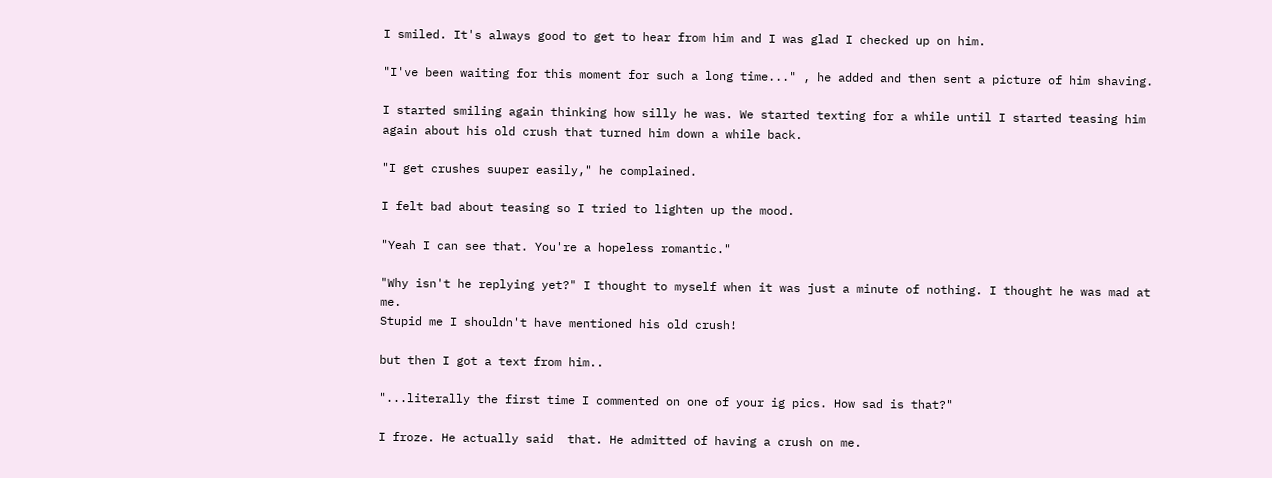I smiled. It's always good to get to hear from him and I was glad I checked up on him.

"I've been waiting for this moment for such a long time..." , he added and then sent a picture of him shaving.

I started smiling again thinking how silly he was. We started texting for a while until I started teasing him again about his old crush that turned him down a while back.

"I get crushes suuper easily," he complained.

I felt bad about teasing so I tried to lighten up the mood.

"Yeah I can see that. You're a hopeless romantic."

"Why isn't he replying yet?" I thought to myself when it was just a minute of nothing. I thought he was mad at me.
Stupid me I shouldn't have mentioned his old crush!

but then I got a text from him..

"...literally the first time I commented on one of your ig pics. How sad is that?"

I froze. He actually said  that. He admitted of having a crush on me.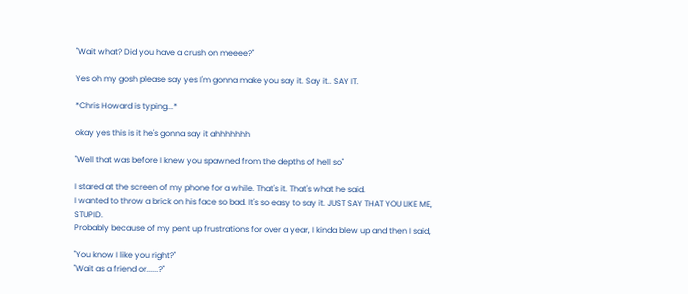"Wait what? Did you have a crush on meeee?"

Yes oh my gosh please say yes I'm gonna make you say it. Say it.. SAY IT.

*Chris Howard is typing...*

okay yes this is it he's gonna say it ahhhhhhh

"Well that was before I knew you spawned from the depths of hell so"

I stared at the screen of my phone for a while. That's it. That's what he said.
I wanted to throw a brick on his face so bad. It's so easy to say it. JUST SAY THAT YOU LIKE ME, STUPID.
Probably because of my pent up frustrations for over a year, I kinda blew up and then I said,

"You know I like you right?"
"Wait as a friend or......?"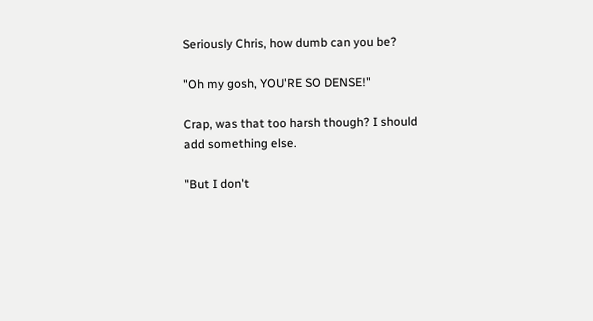Seriously Chris, how dumb can you be?

"Oh my gosh, YOU'RE SO DENSE!"

Crap, was that too harsh though? I should add something else.

"But I don't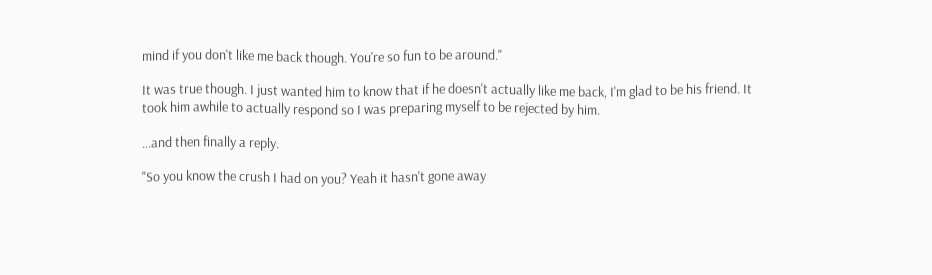mind if you don't like me back though. You're so fun to be around."

It was true though. I just wanted him to know that if he doesn't actually like me back, I'm glad to be his friend. It took him awhile to actually respond so I was preparing myself to be rejected by him.

...and then finally a reply.

"So you know the crush I had on you? Yeah it hasn't gone away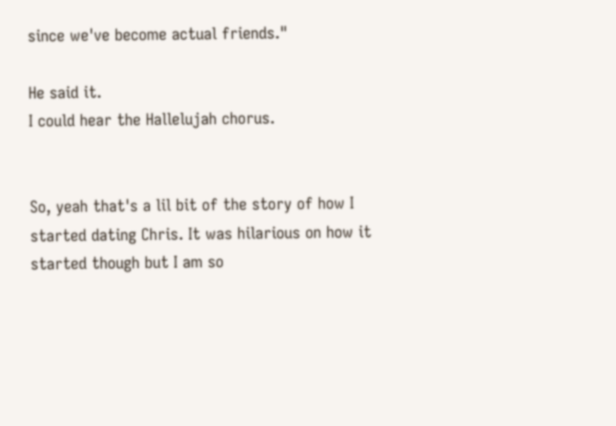since we've become actual friends."

He said it.
I could hear the Hallelujah chorus.


So, yeah that's a lil bit of the story of how I started dating Chris. It was hilarious on how it started though but I am so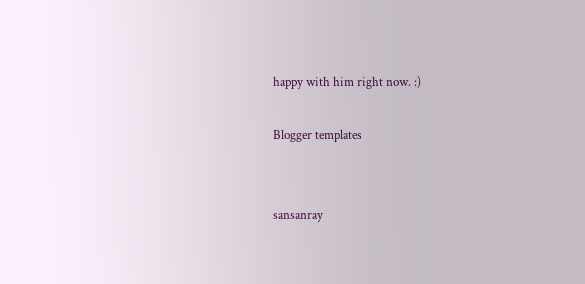happy with him right now. :)

Blogger templates


sansanray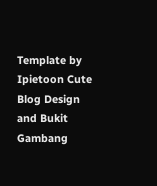Template by Ipietoon Cute Blog Design and Bukit Gambang